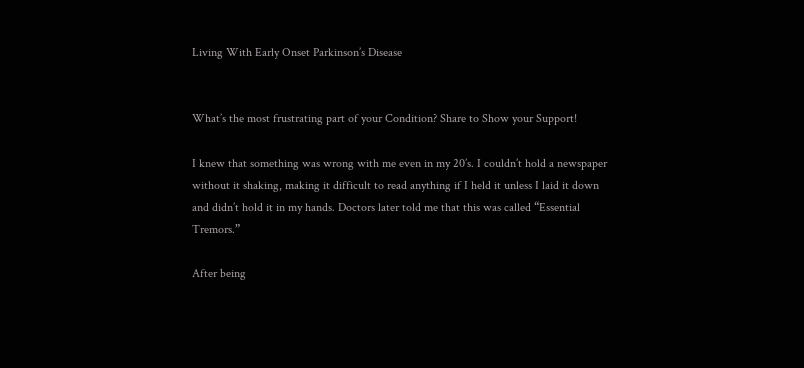Living With Early Onset Parkinson’s Disease


What’s the most frustrating part of your Condition? Share to Show your Support!

I knew that something was wrong with me even in my 20’s. I couldn’t hold a newspaper without it shaking, making it difficult to read anything if I held it unless I laid it down and didn’t hold it in my hands. Doctors later told me that this was called “Essential Tremors.”

After being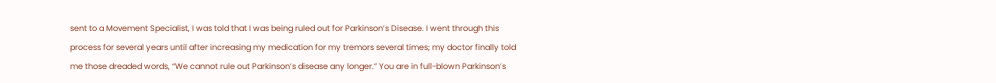sent to a Movement Specialist, I was told that I was being ruled out for Parkinson’s Disease. I went through this process for several years until after increasing my medication for my tremors several times; my doctor finally told me those dreaded words, “We cannot rule out Parkinson’s disease any longer.” You are in full-blown Parkinson’s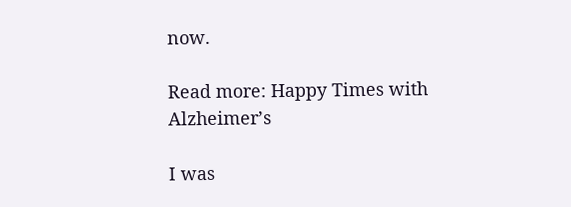now.

Read more: Happy Times with Alzheimer’s

I was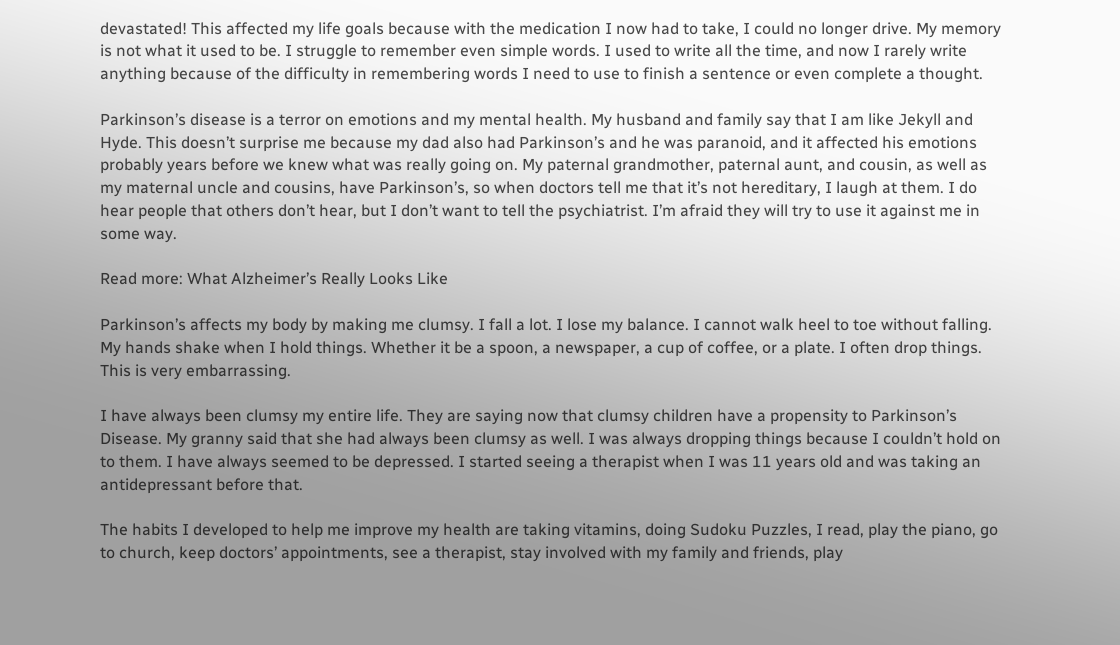devastated! This affected my life goals because with the medication I now had to take, I could no longer drive. My memory is not what it used to be. I struggle to remember even simple words. I used to write all the time, and now I rarely write anything because of the difficulty in remembering words I need to use to finish a sentence or even complete a thought.

Parkinson’s disease is a terror on emotions and my mental health. My husband and family say that I am like Jekyll and Hyde. This doesn’t surprise me because my dad also had Parkinson’s and he was paranoid, and it affected his emotions probably years before we knew what was really going on. My paternal grandmother, paternal aunt, and cousin, as well as my maternal uncle and cousins, have Parkinson’s, so when doctors tell me that it’s not hereditary, I laugh at them. I do hear people that others don’t hear, but I don’t want to tell the psychiatrist. I’m afraid they will try to use it against me in some way.

Read more: What Alzheimer’s Really Looks Like

Parkinson’s affects my body by making me clumsy. I fall a lot. I lose my balance. I cannot walk heel to toe without falling. My hands shake when I hold things. Whether it be a spoon, a newspaper, a cup of coffee, or a plate. I often drop things. This is very embarrassing.

I have always been clumsy my entire life. They are saying now that clumsy children have a propensity to Parkinson’s Disease. My granny said that she had always been clumsy as well. I was always dropping things because I couldn’t hold on to them. I have always seemed to be depressed. I started seeing a therapist when I was 11 years old and was taking an antidepressant before that.

The habits I developed to help me improve my health are taking vitamins, doing Sudoku Puzzles, I read, play the piano, go to church, keep doctors’ appointments, see a therapist, stay involved with my family and friends, play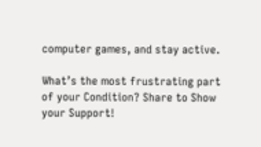computer games, and stay active.

What’s the most frustrating part of your Condition? Share to Show your Support!